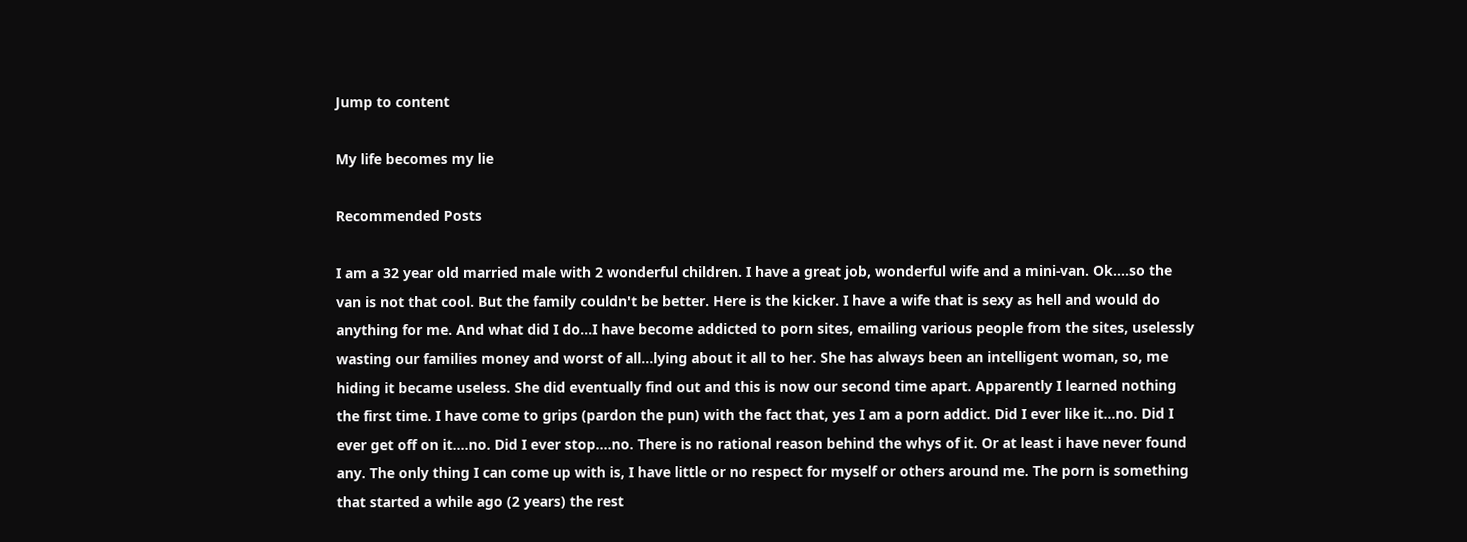Jump to content

My life becomes my lie

Recommended Posts

I am a 32 year old married male with 2 wonderful children. I have a great job, wonderful wife and a mini-van. Ok....so the van is not that cool. But the family couldn't be better. Here is the kicker. I have a wife that is sexy as hell and would do anything for me. And what did I do...I have become addicted to porn sites, emailing various people from the sites, uselessly wasting our families money and worst of all...lying about it all to her. She has always been an intelligent woman, so, me hiding it became useless. She did eventually find out and this is now our second time apart. Apparently I learned nothing the first time. I have come to grips (pardon the pun) with the fact that, yes I am a porn addict. Did I ever like it...no. Did I ever get off on it....no. Did I ever stop....no. There is no rational reason behind the whys of it. Or at least i have never found any. The only thing I can come up with is, I have little or no respect for myself or others around me. The porn is something that started a while ago (2 years) the rest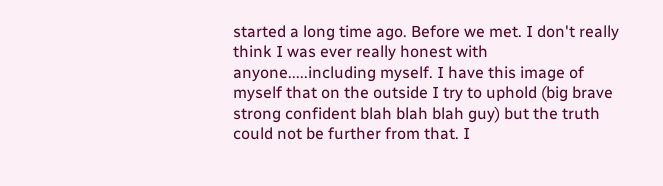started a long time ago. Before we met. I don't really think I was ever really honest with anyone.....including myself. I have this image of myself that on the outside I try to uphold (big brave strong confident blah blah blah guy) but the truth could not be further from that. I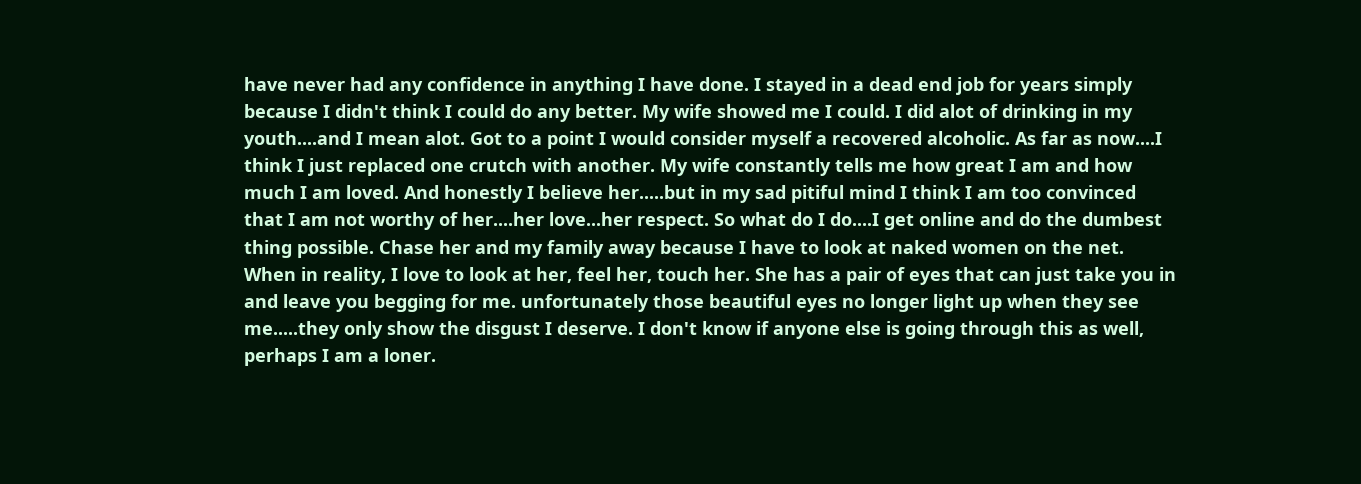have never had any confidence in anything I have done. I stayed in a dead end job for years simply because I didn't think I could do any better. My wife showed me I could. I did alot of drinking in my youth....and I mean alot. Got to a point I would consider myself a recovered alcoholic. As far as now....I think I just replaced one crutch with another. My wife constantly tells me how great I am and how much I am loved. And honestly I believe her.....but in my sad pitiful mind I think I am too convinced that I am not worthy of her....her love...her respect. So what do I do....I get online and do the dumbest thing possible. Chase her and my family away because I have to look at naked women on the net. When in reality, I love to look at her, feel her, touch her. She has a pair of eyes that can just take you in and leave you begging for me. unfortunately those beautiful eyes no longer light up when they see me.....they only show the disgust I deserve. I don't know if anyone else is going through this as well, perhaps I am a loner.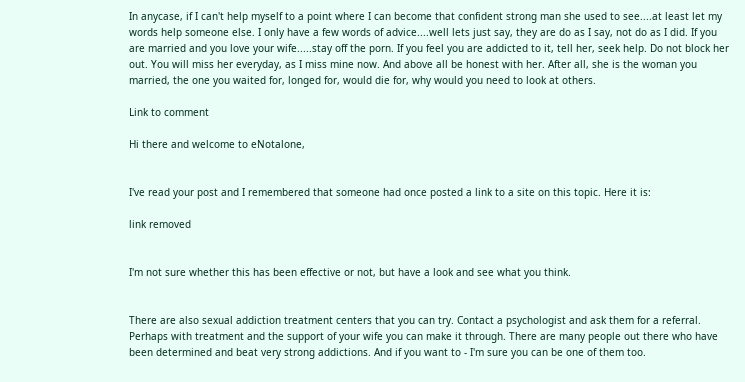In anycase, if I can't help myself to a point where I can become that confident strong man she used to see....at least let my words help someone else. I only have a few words of advice....well lets just say, they are do as I say, not do as I did. If you are married and you love your wife.....stay off the porn. If you feel you are addicted to it, tell her, seek help. Do not block her out. You will miss her everyday, as I miss mine now. And above all be honest with her. After all, she is the woman you married, the one you waited for, longed for, would die for, why would you need to look at others.

Link to comment

Hi there and welcome to eNotalone,


I've read your post and I remembered that someone had once posted a link to a site on this topic. Here it is:

link removed


I'm not sure whether this has been effective or not, but have a look and see what you think.


There are also sexual addiction treatment centers that you can try. Contact a psychologist and ask them for a referral. Perhaps with treatment and the support of your wife you can make it through. There are many people out there who have been determined and beat very strong addictions. And if you want to - I'm sure you can be one of them too.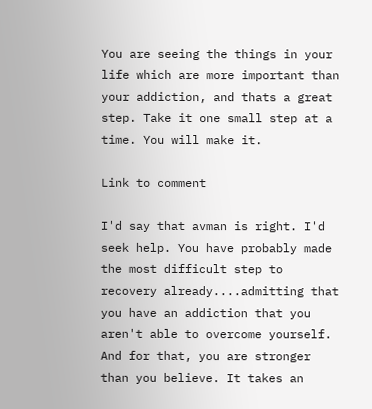You are seeing the things in your life which are more important than your addiction, and thats a great step. Take it one small step at a time. You will make it.

Link to comment

I'd say that avman is right. I'd seek help. You have probably made the most difficult step to recovery already....admitting that you have an addiction that you aren't able to overcome yourself. And for that, you are stronger than you believe. It takes an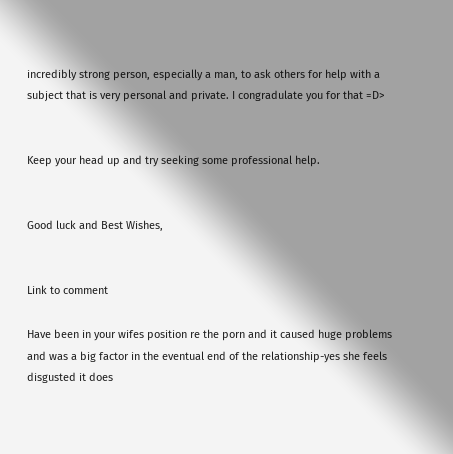incredibly strong person, especially a man, to ask others for help with a subject that is very personal and private. I congradulate you for that =D>


Keep your head up and try seeking some professional help.


Good luck and Best Wishes,


Link to comment

Have been in your wifes position re the porn and it caused huge problems and was a big factor in the eventual end of the relationship-yes she feels disgusted it does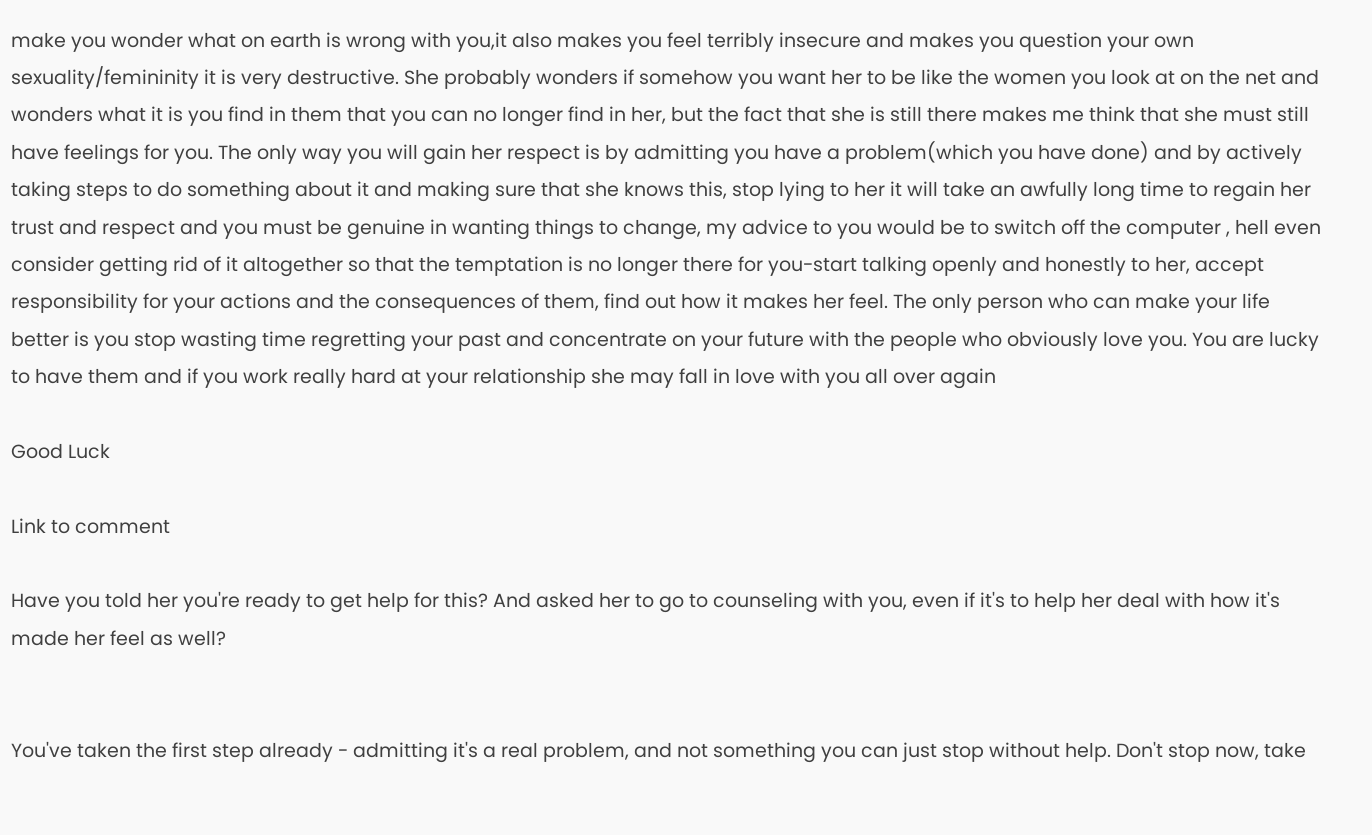make you wonder what on earth is wrong with you,it also makes you feel terribly insecure and makes you question your own sexuality/femininity it is very destructive. She probably wonders if somehow you want her to be like the women you look at on the net and wonders what it is you find in them that you can no longer find in her, but the fact that she is still there makes me think that she must still have feelings for you. The only way you will gain her respect is by admitting you have a problem(which you have done) and by actively taking steps to do something about it and making sure that she knows this, stop lying to her it will take an awfully long time to regain her trust and respect and you must be genuine in wanting things to change, my advice to you would be to switch off the computer , hell even consider getting rid of it altogether so that the temptation is no longer there for you-start talking openly and honestly to her, accept responsibility for your actions and the consequences of them, find out how it makes her feel. The only person who can make your life better is you stop wasting time regretting your past and concentrate on your future with the people who obviously love you. You are lucky to have them and if you work really hard at your relationship she may fall in love with you all over again

Good Luck

Link to comment

Have you told her you're ready to get help for this? And asked her to go to counseling with you, even if it's to help her deal with how it's made her feel as well?


You've taken the first step already - admitting it's a real problem, and not something you can just stop without help. Don't stop now, take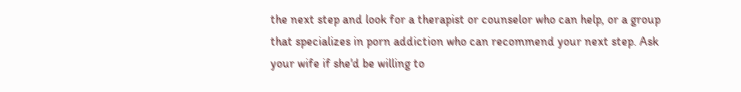the next step and look for a therapist or counselor who can help, or a group that specializes in porn addiction who can recommend your next step. Ask your wife if she'd be willing to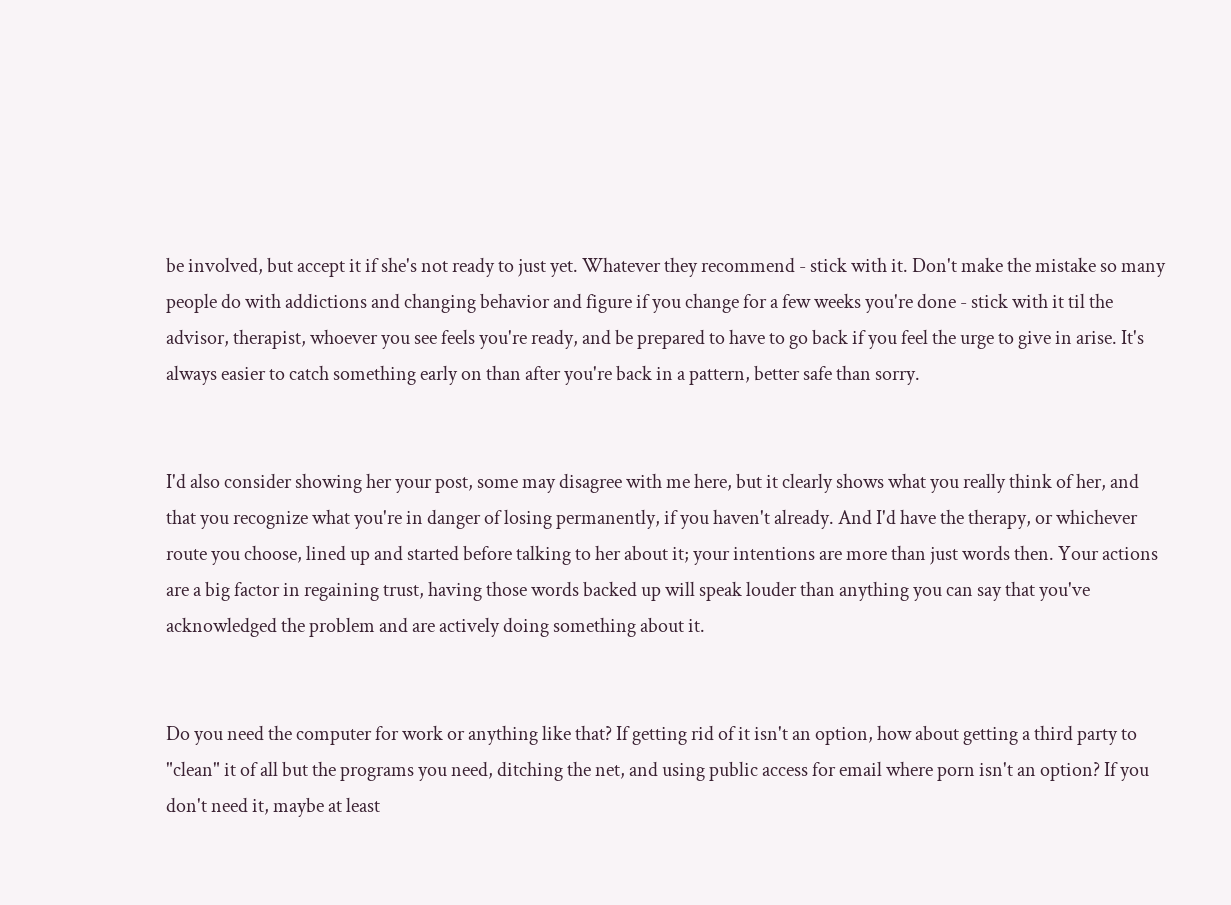be involved, but accept it if she's not ready to just yet. Whatever they recommend - stick with it. Don't make the mistake so many people do with addictions and changing behavior and figure if you change for a few weeks you're done - stick with it til the advisor, therapist, whoever you see feels you're ready, and be prepared to have to go back if you feel the urge to give in arise. It's always easier to catch something early on than after you're back in a pattern, better safe than sorry.


I'd also consider showing her your post, some may disagree with me here, but it clearly shows what you really think of her, and that you recognize what you're in danger of losing permanently, if you haven't already. And I'd have the therapy, or whichever route you choose, lined up and started before talking to her about it; your intentions are more than just words then. Your actions are a big factor in regaining trust, having those words backed up will speak louder than anything you can say that you've acknowledged the problem and are actively doing something about it.


Do you need the computer for work or anything like that? If getting rid of it isn't an option, how about getting a third party to "clean" it of all but the programs you need, ditching the net, and using public access for email where porn isn't an option? If you don't need it, maybe at least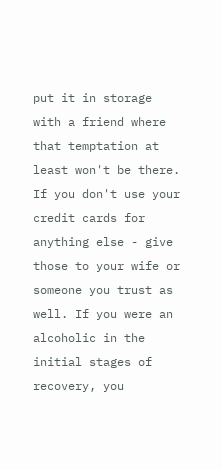put it in storage with a friend where that temptation at least won't be there. If you don't use your credit cards for anything else - give those to your wife or someone you trust as well. If you were an alcoholic in the initial stages of recovery, you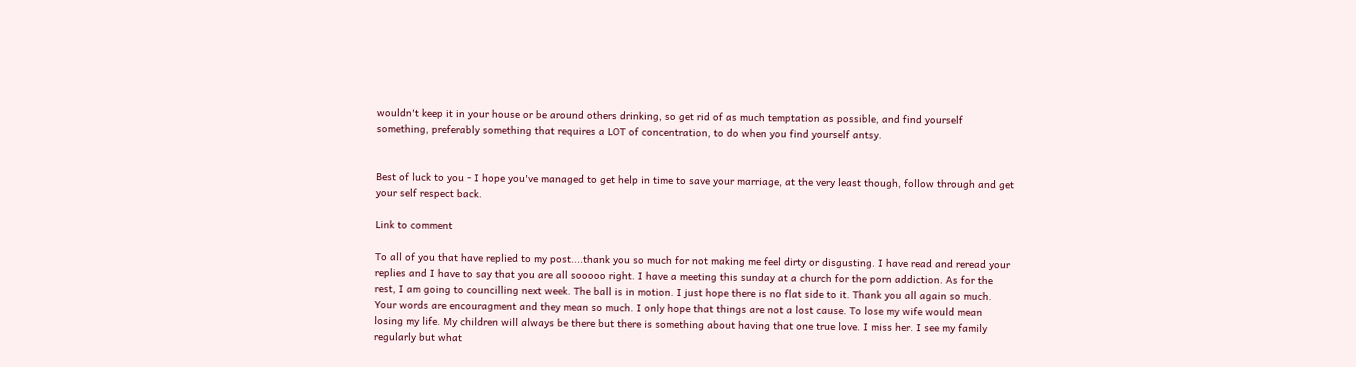wouldn't keep it in your house or be around others drinking, so get rid of as much temptation as possible, and find yourself something, preferably something that requires a LOT of concentration, to do when you find yourself antsy.


Best of luck to you - I hope you've managed to get help in time to save your marriage, at the very least though, follow through and get your self respect back.

Link to comment

To all of you that have replied to my post....thank you so much for not making me feel dirty or disgusting. I have read and reread your replies and I have to say that you are all sooooo right. I have a meeting this sunday at a church for the porn addiction. As for the rest, I am going to councilling next week. The ball is in motion. I just hope there is no flat side to it. Thank you all again so much. Your words are encouragment and they mean so much. I only hope that things are not a lost cause. To lose my wife would mean losing my life. My children will always be there but there is something about having that one true love. I miss her. I see my family regularly but what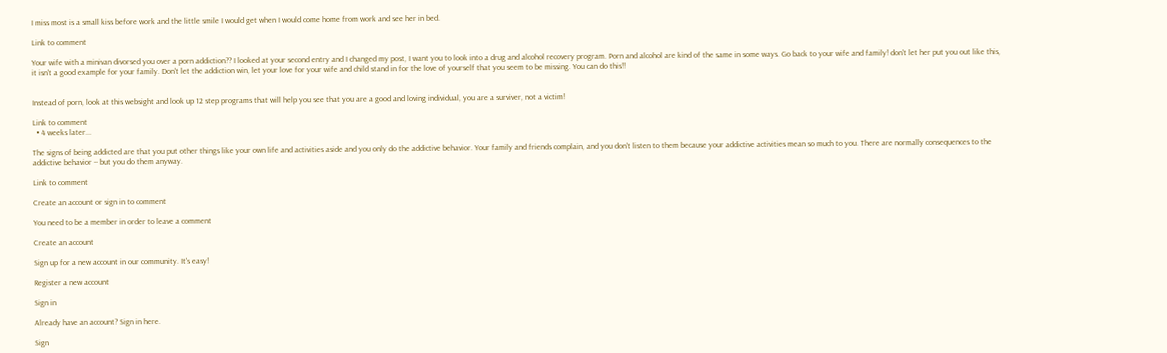I miss most is a small kiss before work and the little smile I would get when I would come home from work and see her in bed.

Link to comment

Your wife with a minivan divorsed you over a porn addiction?? I looked at your second entry and I changed my post, I want you to look into a drug and alcohol recovery program. Porn and alcohol are kind of the same in some ways. Go back to your wife and family! don't let her put you out like this, it isn't a good example for your family. Don't let the addiction win, let your love for your wife and child stand in for the love of yourself that you seem to be missing. You can do this!!


Instead of porn, look at this websight and look up 12 step programs that will help you see that you are a good and loving individual, you are a surviver, not a victim!

Link to comment
  • 4 weeks later...

The signs of being addicted are that you put other things like your own life and activities aside and you only do the addictive behavior. Your family and friends complain, and you don't listen to them because your addictive activities mean so much to you. There are normally consequences to the addictive behavior -- but you do them anyway.

Link to comment

Create an account or sign in to comment

You need to be a member in order to leave a comment

Create an account

Sign up for a new account in our community. It's easy!

Register a new account

Sign in

Already have an account? Sign in here.

Sign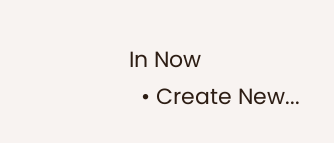In Now
  • Create New...